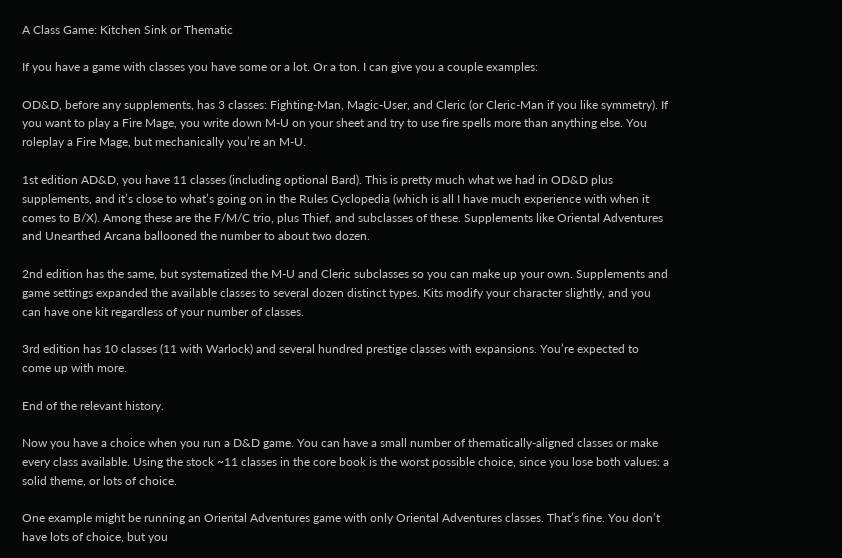A Class Game: Kitchen Sink or Thematic

If you have a game with classes you have some or a lot. Or a ton. I can give you a couple examples:

OD&D, before any supplements, has 3 classes: Fighting-Man, Magic-User, and Cleric (or Cleric-Man if you like symmetry). If you want to play a Fire Mage, you write down M-U on your sheet and try to use fire spells more than anything else. You roleplay a Fire Mage, but mechanically you’re an M-U.

1st edition AD&D, you have 11 classes (including optional Bard). This is pretty much what we had in OD&D plus supplements, and it’s close to what’s going on in the Rules Cyclopedia (which is all I have much experience with when it comes to B/X). Among these are the F/M/C trio, plus Thief, and subclasses of these. Supplements like Oriental Adventures and Unearthed Arcana ballooned the number to about two dozen.

2nd edition has the same, but systematized the M-U and Cleric subclasses so you can make up your own. Supplements and game settings expanded the available classes to several dozen distinct types. Kits modify your character slightly, and you can have one kit regardless of your number of classes.

3rd edition has 10 classes (11 with Warlock) and several hundred prestige classes with expansions. You’re expected to come up with more.

End of the relevant history.

Now you have a choice when you run a D&D game. You can have a small number of thematically-aligned classes or make every class available. Using the stock ~11 classes in the core book is the worst possible choice, since you lose both values: a solid theme, or lots of choice.

One example might be running an Oriental Adventures game with only Oriental Adventures classes. That’s fine. You don’t have lots of choice, but you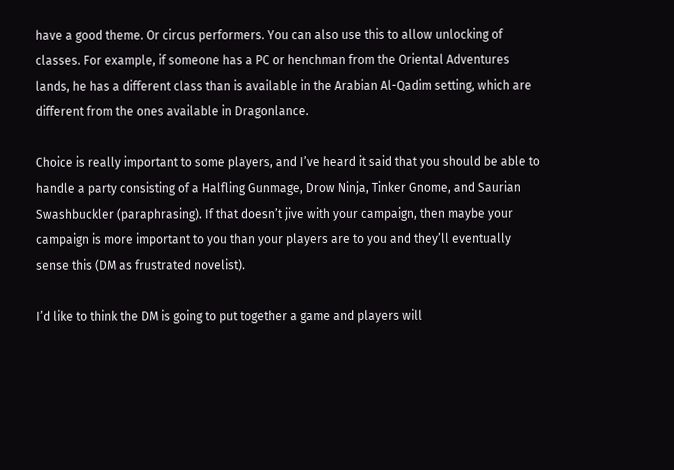have a good theme. Or circus performers. You can also use this to allow unlocking of classes. For example, if someone has a PC or henchman from the Oriental Adventures lands, he has a different class than is available in the Arabian Al-Qadim setting, which are different from the ones available in Dragonlance.

Choice is really important to some players, and I’ve heard it said that you should be able to handle a party consisting of a Halfling Gunmage, Drow Ninja, Tinker Gnome, and Saurian Swashbuckler (paraphrasing). If that doesn’t jive with your campaign, then maybe your campaign is more important to you than your players are to you and they’ll eventually sense this (DM as frustrated novelist).

I’d like to think the DM is going to put together a game and players will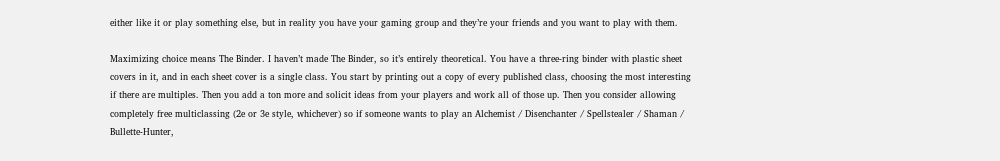either like it or play something else, but in reality you have your gaming group and they’re your friends and you want to play with them.

Maximizing choice means The Binder. I haven’t made The Binder, so it’s entirely theoretical. You have a three-ring binder with plastic sheet covers in it, and in each sheet cover is a single class. You start by printing out a copy of every published class, choosing the most interesting if there are multiples. Then you add a ton more and solicit ideas from your players and work all of those up. Then you consider allowing completely free multiclassing (2e or 3e style, whichever) so if someone wants to play an Alchemist / Disenchanter / Spellstealer / Shaman / Bullette-Hunter,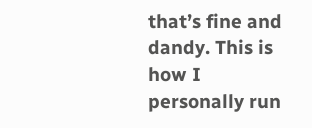that’s fine and dandy. This is how I personally run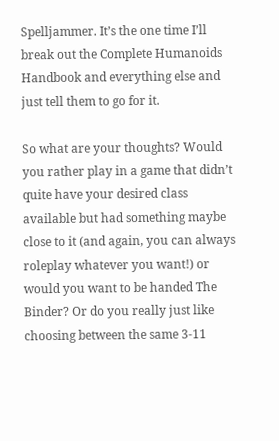Spelljammer. It’s the one time I’ll break out the Complete Humanoids Handbook and everything else and just tell them to go for it.

So what are your thoughts? Would you rather play in a game that didn’t quite have your desired class available but had something maybe close to it (and again, you can always roleplay whatever you want!) or would you want to be handed The Binder? Or do you really just like choosing between the same 3-11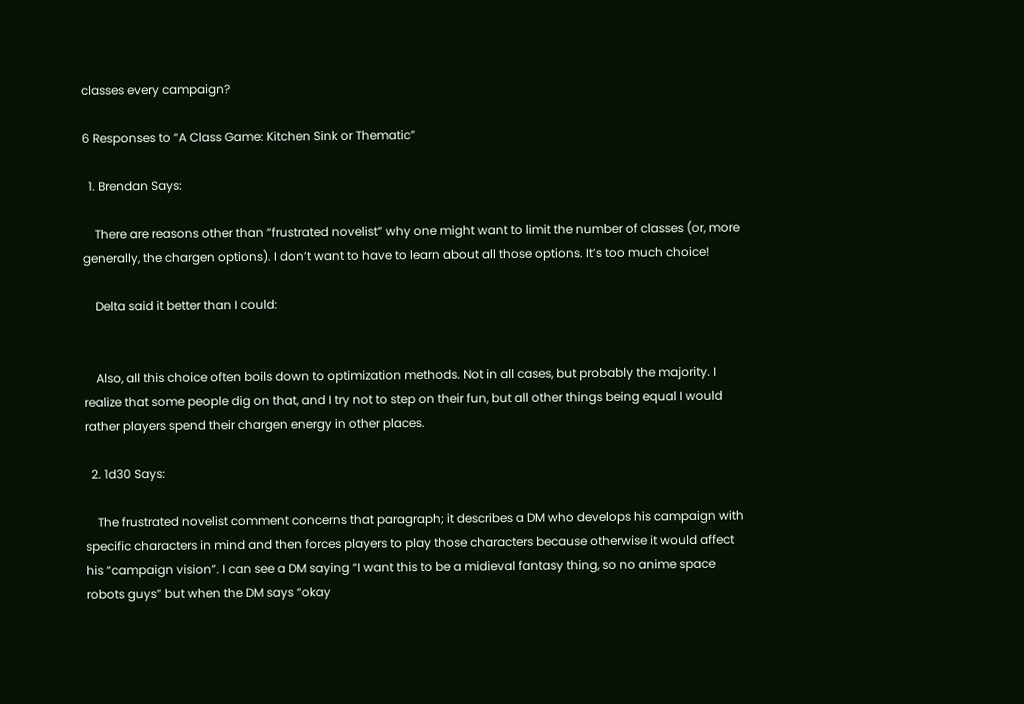classes every campaign?

6 Responses to “A Class Game: Kitchen Sink or Thematic”

  1. Brendan Says:

    There are reasons other than “frustrated novelist” why one might want to limit the number of classes (or, more generally, the chargen options). I don’t want to have to learn about all those options. It’s too much choice!

    Delta said it better than I could:


    Also, all this choice often boils down to optimization methods. Not in all cases, but probably the majority. I realize that some people dig on that, and I try not to step on their fun, but all other things being equal I would rather players spend their chargen energy in other places.

  2. 1d30 Says:

    The frustrated novelist comment concerns that paragraph; it describes a DM who develops his campaign with specific characters in mind and then forces players to play those characters because otherwise it would affect his “campaign vision”. I can see a DM saying “I want this to be a midieval fantasy thing, so no anime space robots guys” but when the DM says “okay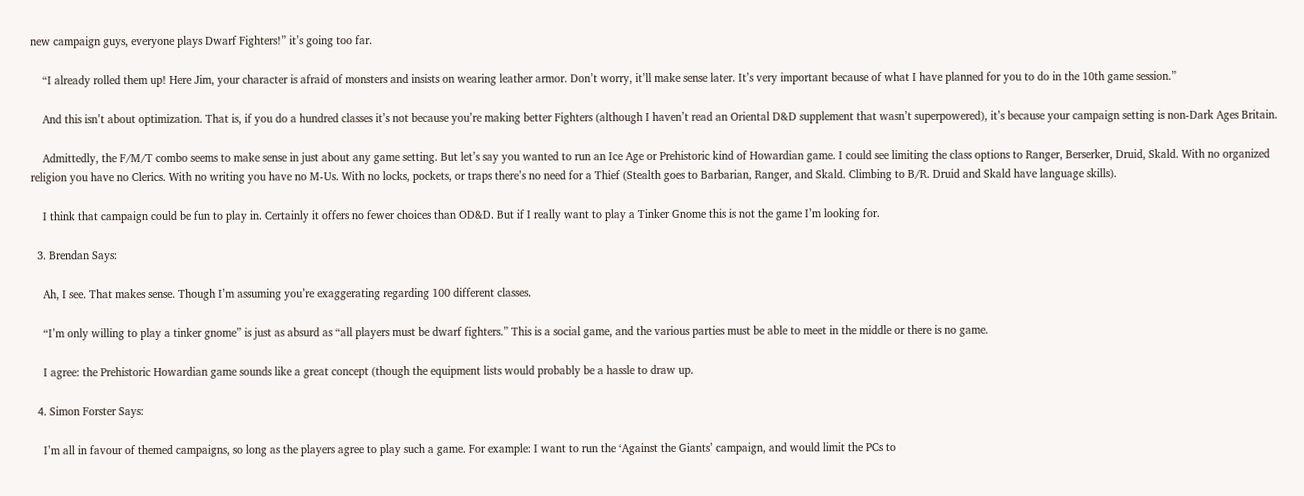new campaign guys, everyone plays Dwarf Fighters!” it’s going too far.

    “I already rolled them up! Here Jim, your character is afraid of monsters and insists on wearing leather armor. Don’t worry, it’ll make sense later. It’s very important because of what I have planned for you to do in the 10th game session.”

    And this isn’t about optimization. That is, if you do a hundred classes it’s not because you’re making better Fighters (although I haven’t read an Oriental D&D supplement that wasn’t superpowered), it’s because your campaign setting is non-Dark Ages Britain.

    Admittedly, the F/M/T combo seems to make sense in just about any game setting. But let’s say you wanted to run an Ice Age or Prehistoric kind of Howardian game. I could see limiting the class options to Ranger, Berserker, Druid, Skald. With no organized religion you have no Clerics. With no writing you have no M-Us. With no locks, pockets, or traps there’s no need for a Thief (Stealth goes to Barbarian, Ranger, and Skald. Climbing to B/R. Druid and Skald have language skills).

    I think that campaign could be fun to play in. Certainly it offers no fewer choices than OD&D. But if I really want to play a Tinker Gnome this is not the game I’m looking for.

  3. Brendan Says:

    Ah, I see. That makes sense. Though I’m assuming you’re exaggerating regarding 100 different classes.

    “I’m only willing to play a tinker gnome” is just as absurd as “all players must be dwarf fighters.” This is a social game, and the various parties must be able to meet in the middle or there is no game.

    I agree: the Prehistoric Howardian game sounds like a great concept (though the equipment lists would probably be a hassle to draw up.

  4. Simon Forster Says:

    I’m all in favour of themed campaigns, so long as the players agree to play such a game. For example: I want to run the ‘Against the Giants’ campaign, and would limit the PCs to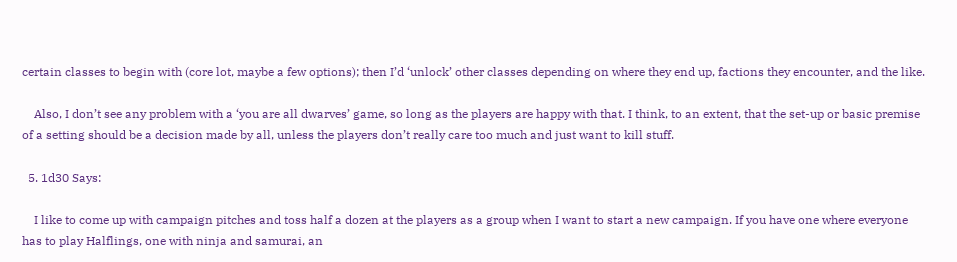certain classes to begin with (core lot, maybe a few options); then I’d ‘unlock’ other classes depending on where they end up, factions they encounter, and the like.

    Also, I don’t see any problem with a ‘you are all dwarves’ game, so long as the players are happy with that. I think, to an extent, that the set-up or basic premise of a setting should be a decision made by all, unless the players don’t really care too much and just want to kill stuff.

  5. 1d30 Says:

    I like to come up with campaign pitches and toss half a dozen at the players as a group when I want to start a new campaign. If you have one where everyone has to play Halflings, one with ninja and samurai, an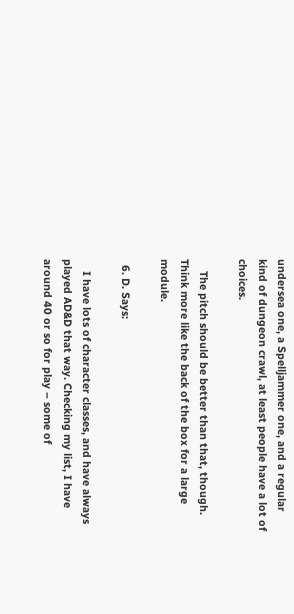undersea one, a Spelljammer one, and a regular kind of dungeon crawl, at least people have a lot of choices.

    The pitch should be better than that, though. Think more like the back of the box for a large module.

  6. D. Says:

    I have lots of character classes, and have always played AD&D that way. Checking my list, I have around 40 or so for play – some of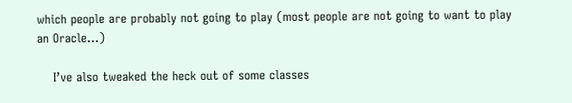which people are probably not going to play (most people are not going to want to play an Oracle…)

    I’ve also tweaked the heck out of some classes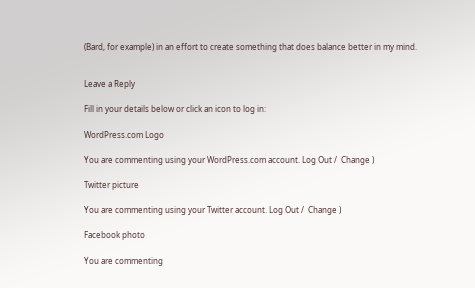(Bard, for example) in an effort to create something that does balance better in my mind.


Leave a Reply

Fill in your details below or click an icon to log in:

WordPress.com Logo

You are commenting using your WordPress.com account. Log Out /  Change )

Twitter picture

You are commenting using your Twitter account. Log Out /  Change )

Facebook photo

You are commenting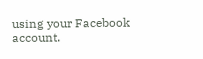using your Facebook account.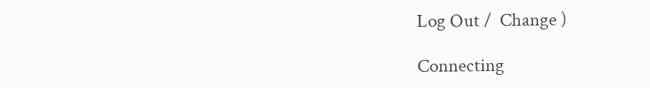Log Out /  Change )

Connecting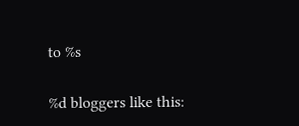to %s

%d bloggers like this: